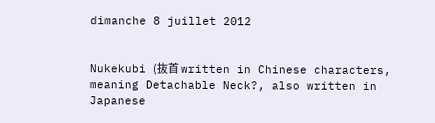dimanche 8 juillet 2012


Nukekubi (抜首 written in Chinese characters, meaning Detachable Neck?, also written in Japanese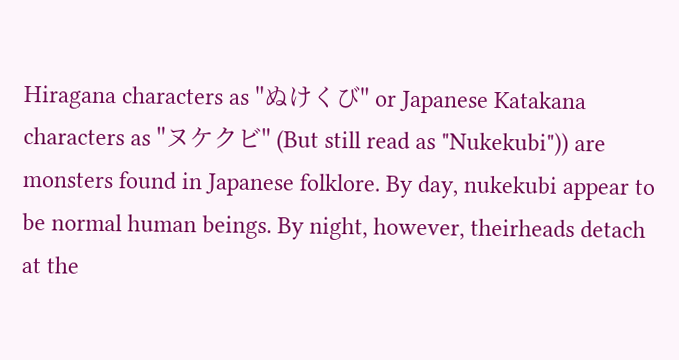Hiragana characters as "ぬけくび" or Japanese Katakana characters as "ヌケクビ" (But still read as "Nukekubi")) are monsters found in Japanese folklore. By day, nukekubi appear to be normal human beings. By night, however, theirheads detach at the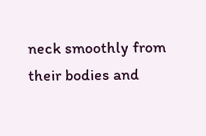neck smoothly from their bodies and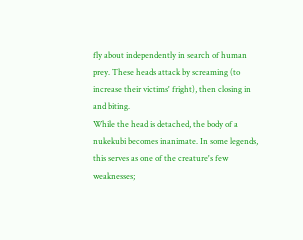fly about independently in search of human prey. These heads attack by screaming (to increase their victims' fright), then closing in and biting.
While the head is detached, the body of a nukekubi becomes inanimate. In some legends, this serves as one of the creature's few weaknesses;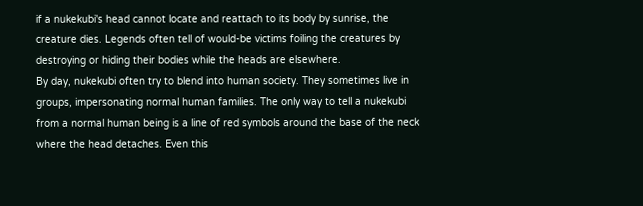if a nukekubi's head cannot locate and reattach to its body by sunrise, the creature dies. Legends often tell of would-be victims foiling the creatures by destroying or hiding their bodies while the heads are elsewhere.
By day, nukekubi often try to blend into human society. They sometimes live in groups, impersonating normal human families. The only way to tell a nukekubi from a normal human being is a line of red symbols around the base of the neck where the head detaches. Even this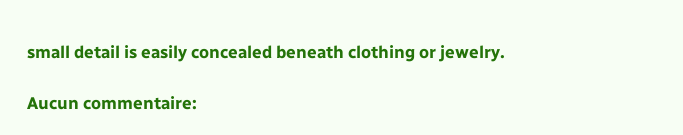small detail is easily concealed beneath clothing or jewelry.

Aucun commentaire: